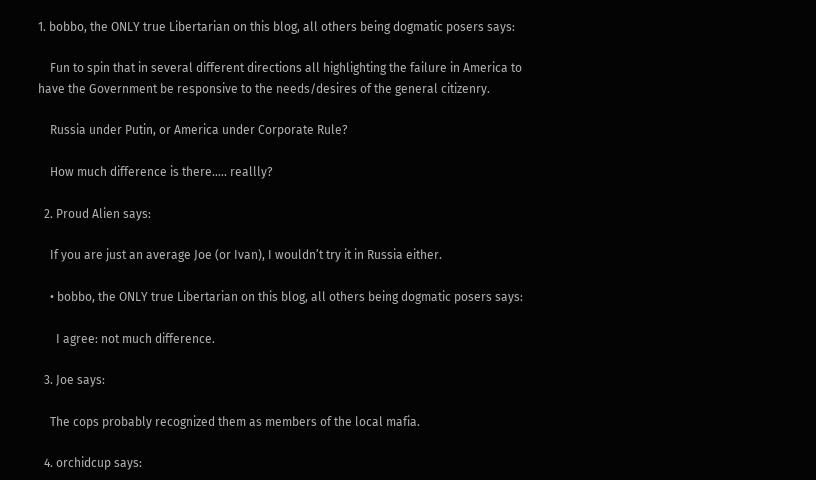1. bobbo, the ONLY true Libertarian on this blog, all others being dogmatic posers says:

    Fun to spin that in several different directions all highlighting the failure in America to have the Government be responsive to the needs/desires of the general citizenry.

    Russia under Putin, or America under Corporate Rule?

    How much difference is there….. reallly?

  2. Proud Alien says:

    If you are just an average Joe (or Ivan), I wouldn’t try it in Russia either.

    • bobbo, the ONLY true Libertarian on this blog, all others being dogmatic posers says:

      I agree: not much difference.

  3. Joe says:

    The cops probably recognized them as members of the local mafia.

  4. orchidcup says: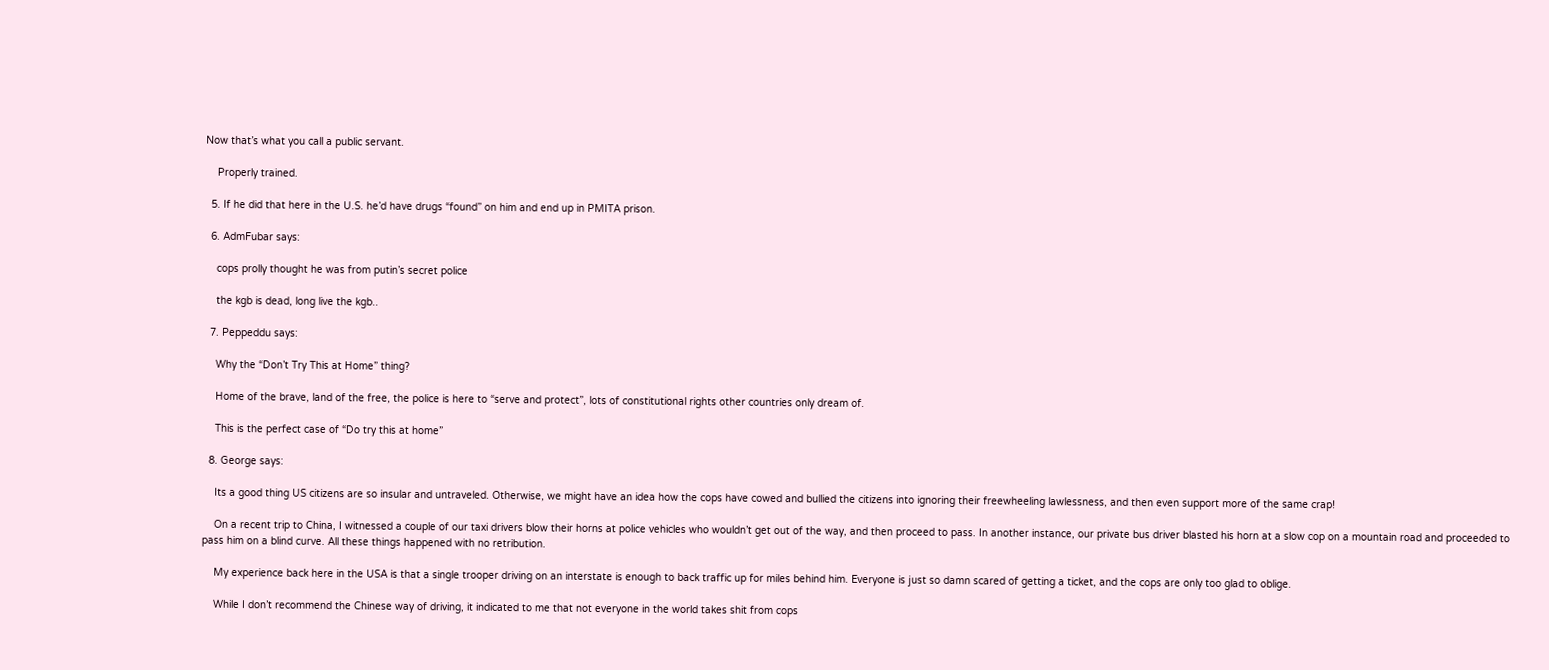Now that’s what you call a public servant.

    Properly trained.

  5. If he did that here in the U.S. he’d have drugs “found” on him and end up in PMITA prison.

  6. AdmFubar says:

    cops prolly thought he was from putin’s secret police

    the kgb is dead, long live the kgb..

  7. Peppeddu says:

    Why the “Don’t Try This at Home” thing?

    Home of the brave, land of the free, the police is here to “serve and protect”, lots of constitutional rights other countries only dream of.

    This is the perfect case of “Do try this at home”

  8. George says:

    Its a good thing US citizens are so insular and untraveled. Otherwise, we might have an idea how the cops have cowed and bullied the citizens into ignoring their freewheeling lawlessness, and then even support more of the same crap!

    On a recent trip to China, I witnessed a couple of our taxi drivers blow their horns at police vehicles who wouldn’t get out of the way, and then proceed to pass. In another instance, our private bus driver blasted his horn at a slow cop on a mountain road and proceeded to pass him on a blind curve. All these things happened with no retribution.

    My experience back here in the USA is that a single trooper driving on an interstate is enough to back traffic up for miles behind him. Everyone is just so damn scared of getting a ticket, and the cops are only too glad to oblige.

    While I don’t recommend the Chinese way of driving, it indicated to me that not everyone in the world takes shit from cops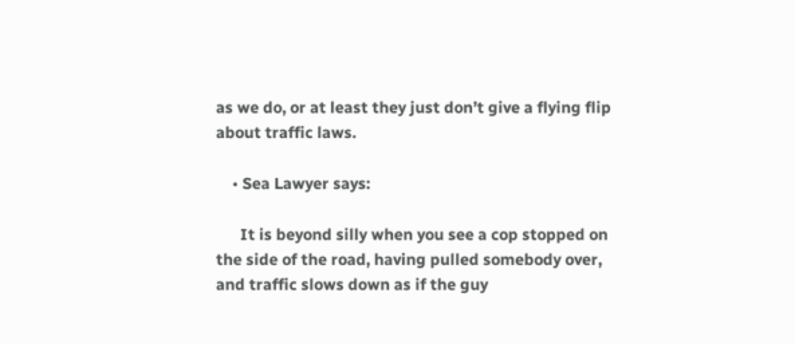as we do, or at least they just don’t give a flying flip about traffic laws.

    • Sea Lawyer says:

      It is beyond silly when you see a cop stopped on the side of the road, having pulled somebody over, and traffic slows down as if the guy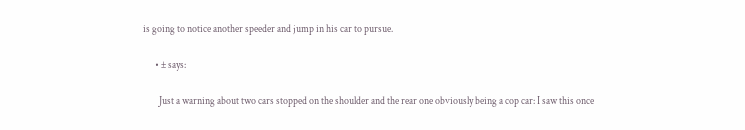is going to notice another speeder and jump in his car to pursue.

      • ± says:

        Just a warning about two cars stopped on the shoulder and the rear one obviously being a cop car: I saw this once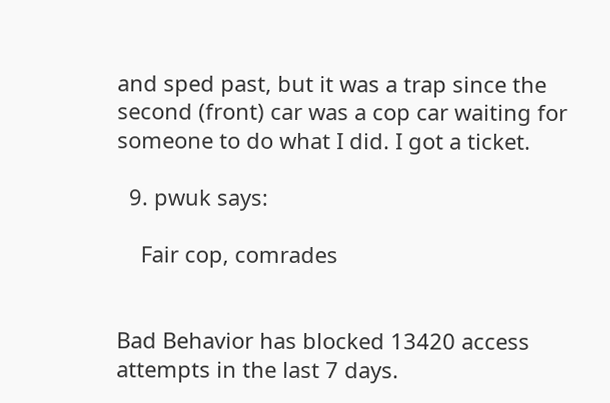and sped past, but it was a trap since the second (front) car was a cop car waiting for someone to do what I did. I got a ticket.

  9. pwuk says:

    Fair cop, comrades


Bad Behavior has blocked 13420 access attempts in the last 7 days.